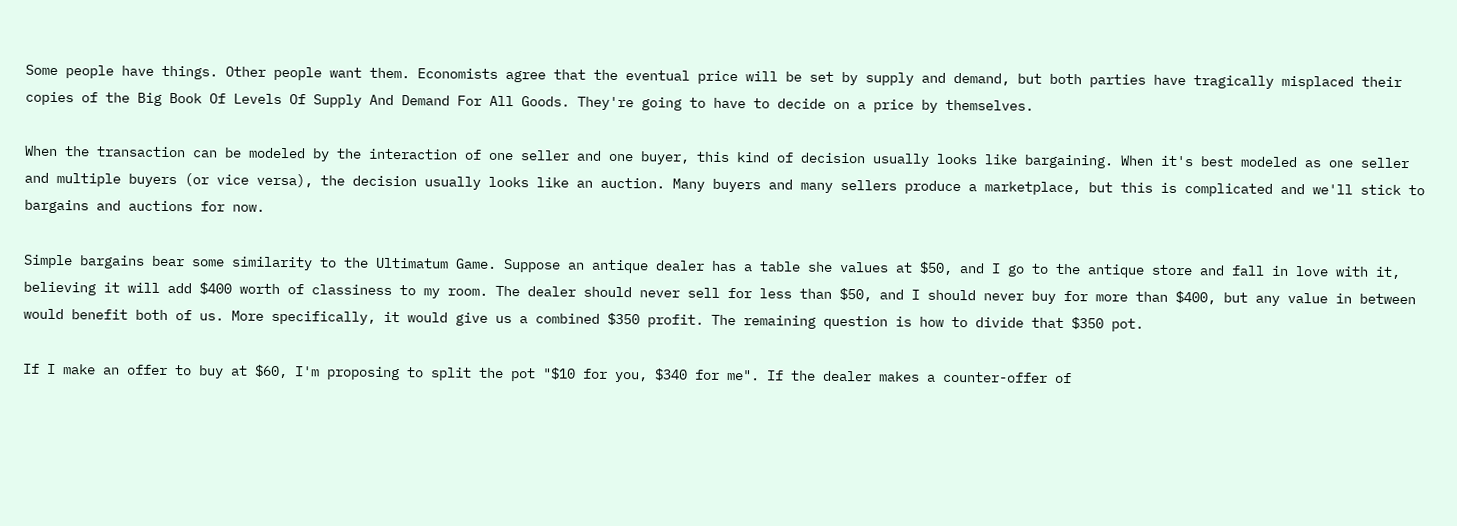Some people have things. Other people want them. Economists agree that the eventual price will be set by supply and demand, but both parties have tragically misplaced their copies of the Big Book Of Levels Of Supply And Demand For All Goods. They're going to have to decide on a price by themselves.

When the transaction can be modeled by the interaction of one seller and one buyer, this kind of decision usually looks like bargaining. When it's best modeled as one seller and multiple buyers (or vice versa), the decision usually looks like an auction. Many buyers and many sellers produce a marketplace, but this is complicated and we'll stick to bargains and auctions for now.

Simple bargains bear some similarity to the Ultimatum Game. Suppose an antique dealer has a table she values at $50, and I go to the antique store and fall in love with it, believing it will add $400 worth of classiness to my room. The dealer should never sell for less than $50, and I should never buy for more than $400, but any value in between would benefit both of us. More specifically, it would give us a combined $350 profit. The remaining question is how to divide that $350 pot.

If I make an offer to buy at $60, I'm proposing to split the pot "$10 for you, $340 for me". If the dealer makes a counter-offer of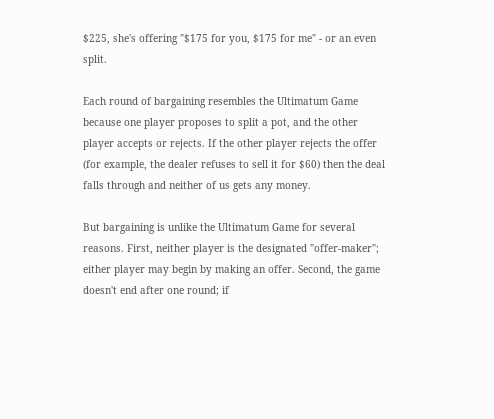$225, she's offering "$175 for you, $175 for me" - or an even split.

Each round of bargaining resembles the Ultimatum Game because one player proposes to split a pot, and the other player accepts or rejects. If the other player rejects the offer (for example, the dealer refuses to sell it for $60) then the deal falls through and neither of us gets any money.

But bargaining is unlike the Ultimatum Game for several reasons. First, neither player is the designated "offer-maker"; either player may begin by making an offer. Second, the game doesn't end after one round; if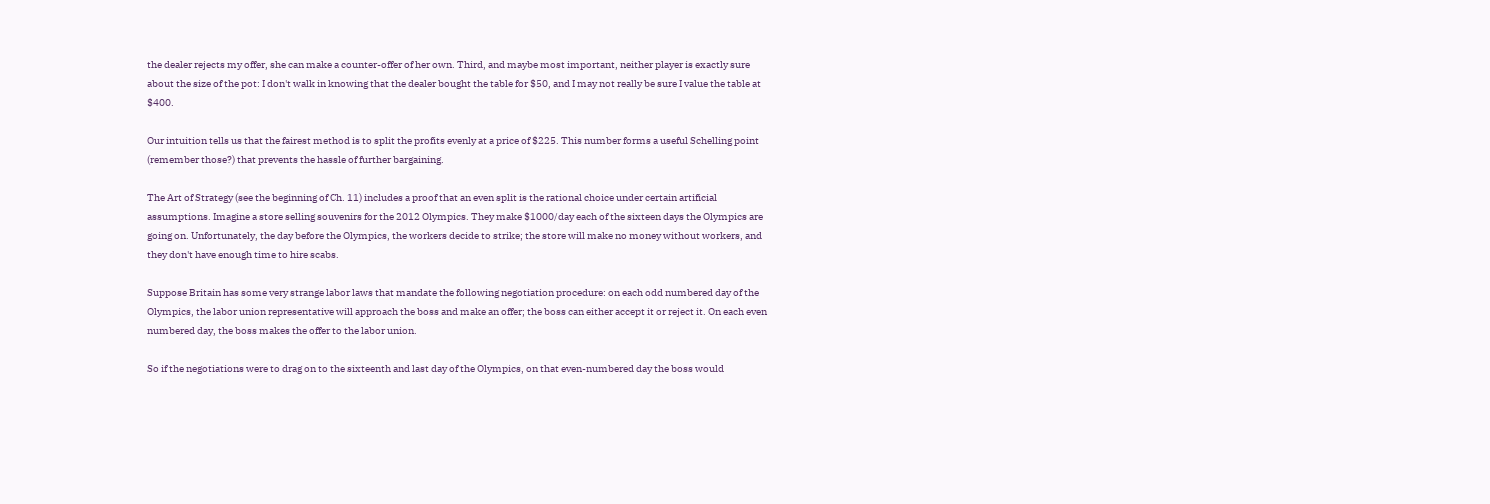the dealer rejects my offer, she can make a counter-offer of her own. Third, and maybe most important, neither player is exactly sure about the size of the pot: I don't walk in knowing that the dealer bought the table for $50, and I may not really be sure I value the table at $400.

Our intuition tells us that the fairest method is to split the profits evenly at a price of $225. This number forms a useful Schelling point (remember those?) that prevents the hassle of further bargaining.

The Art of Strategy (see the beginning of Ch. 11) includes a proof that an even split is the rational choice under certain artificial assumptions. Imagine a store selling souvenirs for the 2012 Olympics. They make $1000/day each of the sixteen days the Olympics are going on. Unfortunately, the day before the Olympics, the workers decide to strike; the store will make no money without workers, and they don't have enough time to hire scabs.

Suppose Britain has some very strange labor laws that mandate the following negotiation procedure: on each odd numbered day of the Olympics, the labor union representative will approach the boss and make an offer; the boss can either accept it or reject it. On each even numbered day, the boss makes the offer to the labor union.

So if the negotiations were to drag on to the sixteenth and last day of the Olympics, on that even-numbered day the boss would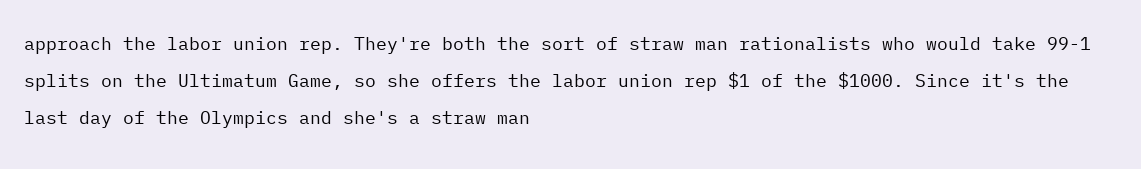approach the labor union rep. They're both the sort of straw man rationalists who would take 99-1 splits on the Ultimatum Game, so she offers the labor union rep $1 of the $1000. Since it's the last day of the Olympics and she's a straw man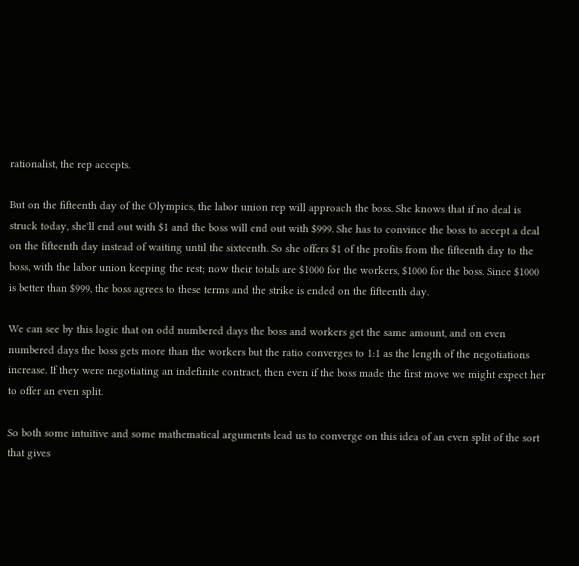rationalist, the rep accepts.

But on the fifteenth day of the Olympics, the labor union rep will approach the boss. She knows that if no deal is struck today, she'll end out with $1 and the boss will end out with $999. She has to convince the boss to accept a deal on the fifteenth day instead of waiting until the sixteenth. So she offers $1 of the profits from the fifteenth day to the boss, with the labor union keeping the rest; now their totals are $1000 for the workers, $1000 for the boss. Since $1000 is better than $999, the boss agrees to these terms and the strike is ended on the fifteenth day.

We can see by this logic that on odd numbered days the boss and workers get the same amount, and on even numbered days the boss gets more than the workers but the ratio converges to 1:1 as the length of the negotiations increase. If they were negotiating an indefinite contract, then even if the boss made the first move we might expect her to offer an even split.

So both some intuitive and some mathematical arguments lead us to converge on this idea of an even split of the sort that gives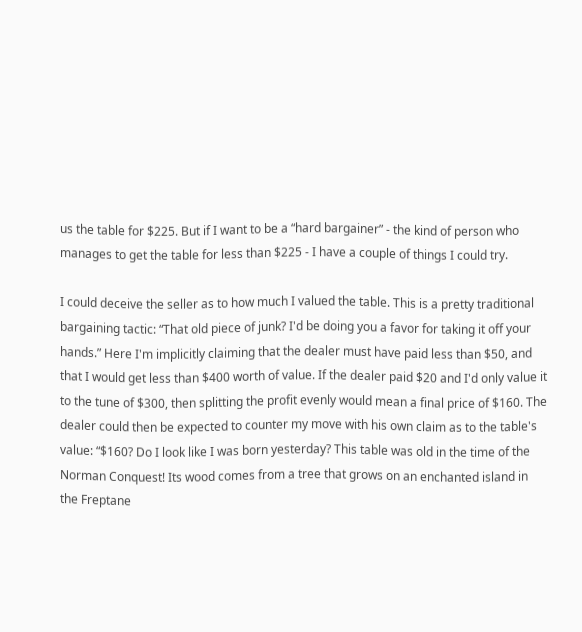us the table for $225. But if I want to be a “hard bargainer” - the kind of person who manages to get the table for less than $225 - I have a couple of things I could try.

I could deceive the seller as to how much I valued the table. This is a pretty traditional bargaining tactic: “That old piece of junk? I'd be doing you a favor for taking it off your hands.” Here I'm implicitly claiming that the dealer must have paid less than $50, and that I would get less than $400 worth of value. If the dealer paid $20 and I'd only value it to the tune of $300, then splitting the profit evenly would mean a final price of $160. The dealer could then be expected to counter my move with his own claim as to the table's value: “$160? Do I look like I was born yesterday? This table was old in the time of the Norman Conquest! Its wood comes from a tree that grows on an enchanted island in the Freptane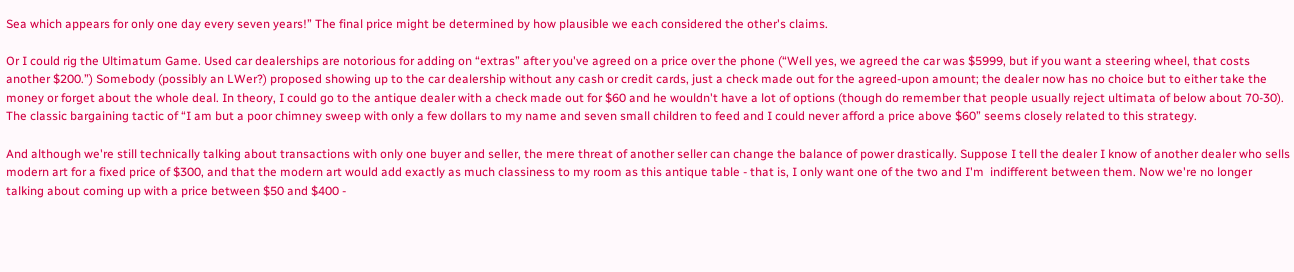Sea which appears for only one day every seven years!” The final price might be determined by how plausible we each considered the other's claims.

Or I could rig the Ultimatum Game. Used car dealerships are notorious for adding on “extras” after you've agreed on a price over the phone (“Well yes, we agreed the car was $5999, but if you want a steering wheel, that costs another $200.”) Somebody (possibly an LWer?) proposed showing up to the car dealership without any cash or credit cards, just a check made out for the agreed-upon amount; the dealer now has no choice but to either take the money or forget about the whole deal. In theory, I could go to the antique dealer with a check made out for $60 and he wouldn't have a lot of options (though do remember that people usually reject ultimata of below about 70-30). The classic bargaining tactic of “I am but a poor chimney sweep with only a few dollars to my name and seven small children to feed and I could never afford a price above $60” seems closely related to this strategy.

And although we're still technically talking about transactions with only one buyer and seller, the mere threat of another seller can change the balance of power drastically. Suppose I tell the dealer I know of another dealer who sells modern art for a fixed price of $300, and that the modern art would add exactly as much classiness to my room as this antique table - that is, I only want one of the two and I'm  indifferent between them. Now we're no longer talking about coming up with a price between $50 and $400 -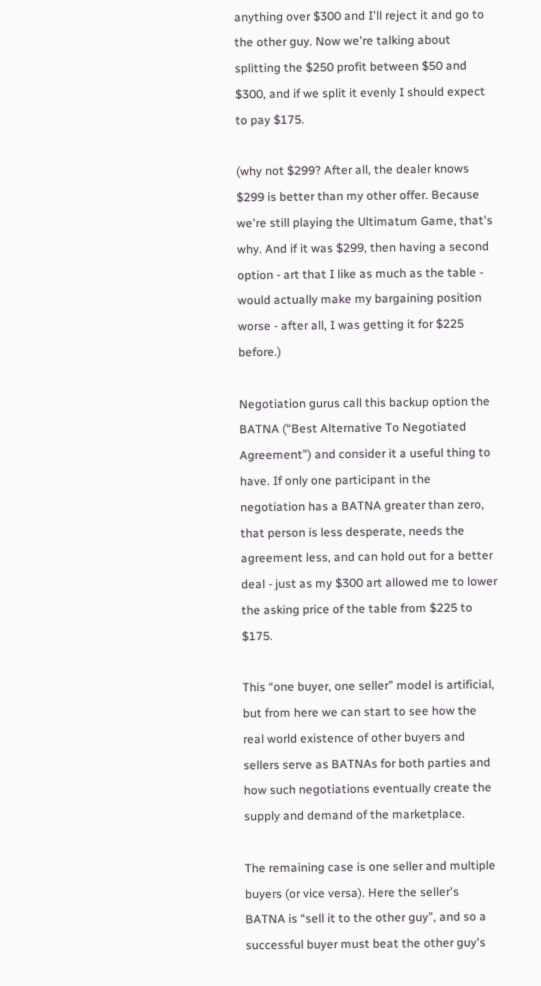anything over $300 and I'll reject it and go to the other guy. Now we're talking about splitting the $250 profit between $50 and $300, and if we split it evenly I should expect to pay $175.

(why not $299? After all, the dealer knows $299 is better than my other offer. Because we're still playing the Ultimatum Game, that's why. And if it was $299, then having a second option - art that I like as much as the table - would actually make my bargaining position worse - after all, I was getting it for $225 before.)

Negotiation gurus call this backup option the BATNA (“Best Alternative To Negotiated Agreement”) and consider it a useful thing to have. If only one participant in the negotiation has a BATNA greater than zero, that person is less desperate, needs the agreement less, and can hold out for a better deal - just as my $300 art allowed me to lower the asking price of the table from $225 to $175.

This “one buyer, one seller” model is artificial, but from here we can start to see how the real world existence of other buyers and sellers serve as BATNAs for both parties and how such negotiations eventually create the supply and demand of the marketplace.

The remaining case is one seller and multiple buyers (or vice versa). Here the seller's BATNA is “sell it to the other guy”, and so a successful buyer must beat the other guy's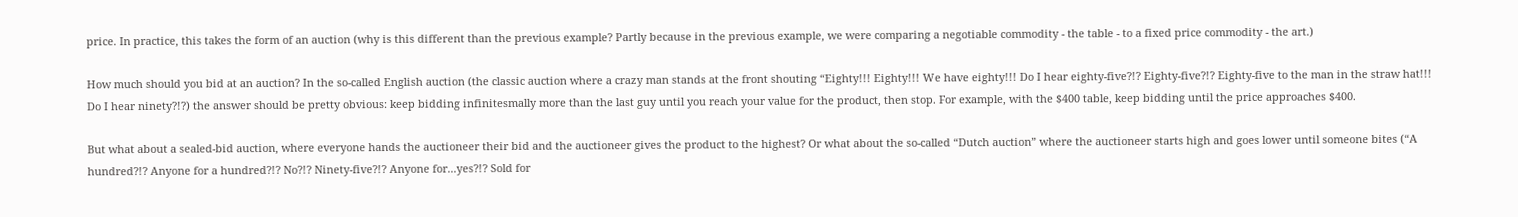price. In practice, this takes the form of an auction (why is this different than the previous example? Partly because in the previous example, we were comparing a negotiable commodity - the table - to a fixed price commodity - the art.)

How much should you bid at an auction? In the so-called English auction (the classic auction where a crazy man stands at the front shouting “Eighty!!! Eighty!!! We have eighty!!! Do I hear eighty-five?!? Eighty-five?!? Eighty-five to the man in the straw hat!!! Do I hear ninety?!?) the answer should be pretty obvious: keep bidding infinitesmally more than the last guy until you reach your value for the product, then stop. For example, with the $400 table, keep bidding until the price approaches $400.

But what about a sealed-bid auction, where everyone hands the auctioneer their bid and the auctioneer gives the product to the highest? Or what about the so-called “Dutch auction” where the auctioneer starts high and goes lower until someone bites (“A hundred?!? Anyone for a hundred?!? No?!? Ninety-five?!? Anyone for...yes?!? Sold for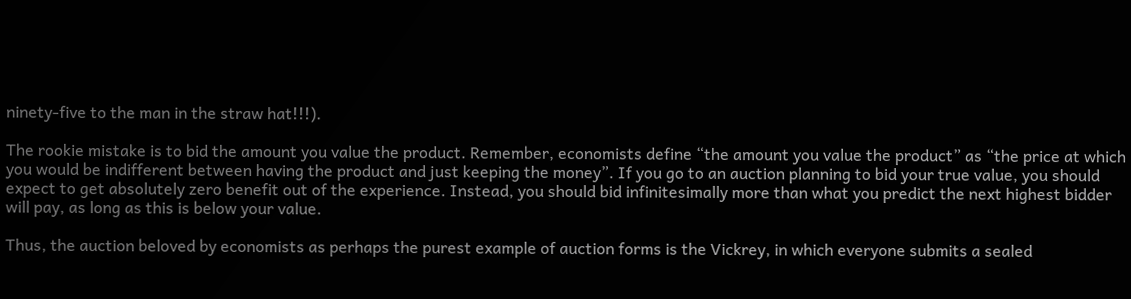ninety-five to the man in the straw hat!!!).

The rookie mistake is to bid the amount you value the product. Remember, economists define “the amount you value the product” as “the price at which you would be indifferent between having the product and just keeping the money”. If you go to an auction planning to bid your true value, you should expect to get absolutely zero benefit out of the experience. Instead, you should bid infinitesimally more than what you predict the next highest bidder will pay, as long as this is below your value.

Thus, the auction beloved by economists as perhaps the purest example of auction forms is the Vickrey, in which everyone submits a sealed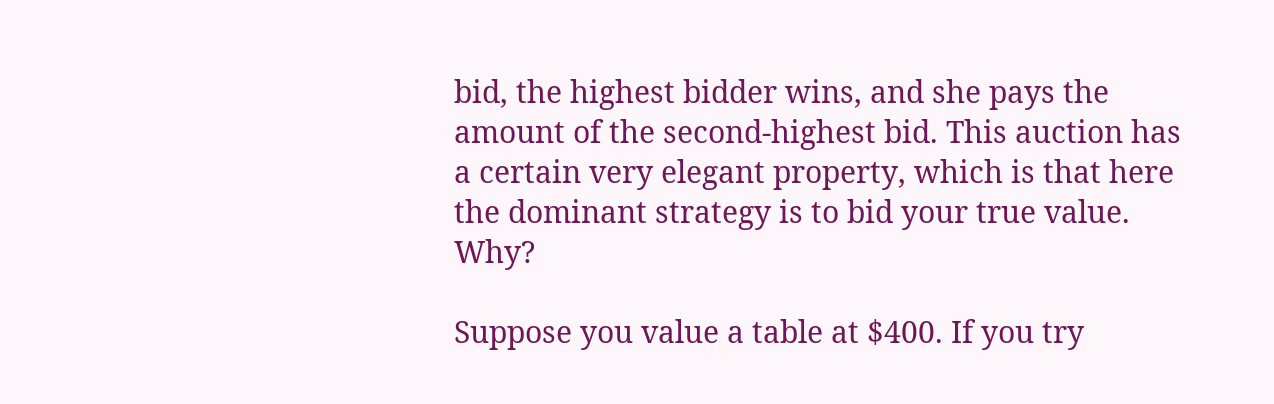bid, the highest bidder wins, and she pays the amount of the second-highest bid. This auction has a certain very elegant property, which is that here the dominant strategy is to bid your true value. Why?

Suppose you value a table at $400. If you try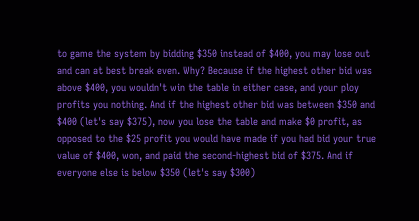to game the system by bidding $350 instead of $400, you may lose out  and can at best break even. Why? Because if the highest other bid was above $400, you wouldn't win the table in either case, and your ploy profits you nothing. And if the highest other bid was between $350 and $400 (let's say $375), now you lose the table and make $0 profit, as opposed to the $25 profit you would have made if you had bid your true value of $400, won, and paid the second-highest bid of $375. And if everyone else is below $350 (let's say $300)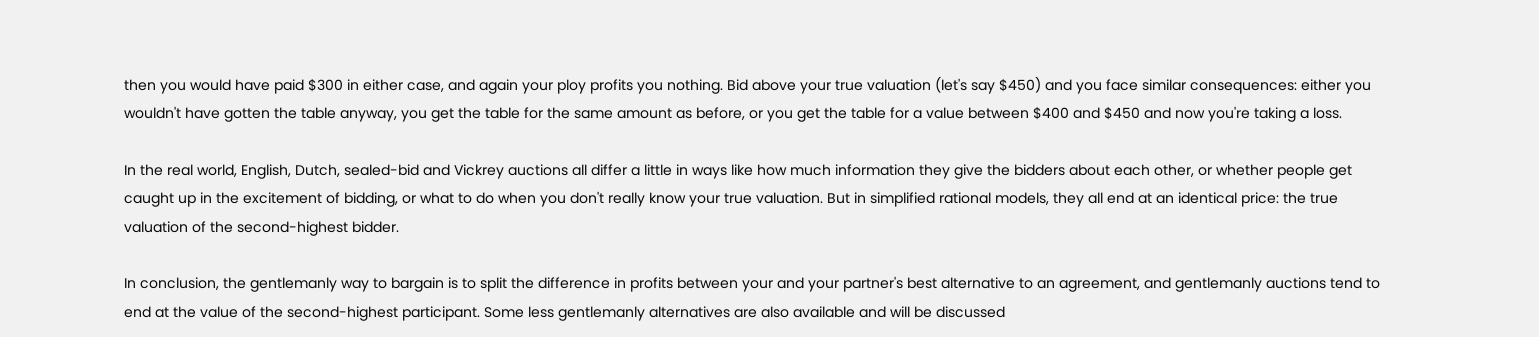then you would have paid $300 in either case, and again your ploy profits you nothing. Bid above your true valuation (let's say $450) and you face similar consequences: either you wouldn't have gotten the table anyway, you get the table for the same amount as before, or you get the table for a value between $400 and $450 and now you're taking a loss.

In the real world, English, Dutch, sealed-bid and Vickrey auctions all differ a little in ways like how much information they give the bidders about each other, or whether people get caught up in the excitement of bidding, or what to do when you don't really know your true valuation. But in simplified rational models, they all end at an identical price: the true valuation of the second-highest bidder.

In conclusion, the gentlemanly way to bargain is to split the difference in profits between your and your partner's best alternative to an agreement, and gentlemanly auctions tend to end at the value of the second-highest participant. Some less gentlemanly alternatives are also available and will be discussed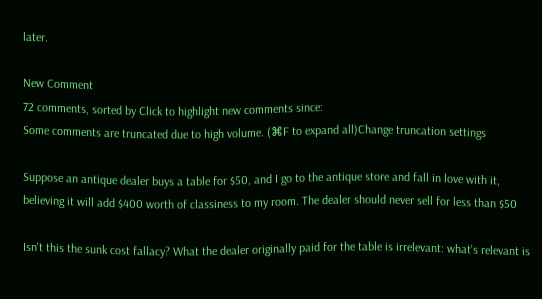later.

New Comment
72 comments, sorted by Click to highlight new comments since:
Some comments are truncated due to high volume. (⌘F to expand all)Change truncation settings

Suppose an antique dealer buys a table for $50, and I go to the antique store and fall in love with it, believing it will add $400 worth of classiness to my room. The dealer should never sell for less than $50

Isn't this the sunk cost fallacy? What the dealer originally paid for the table is irrelevant: what's relevant is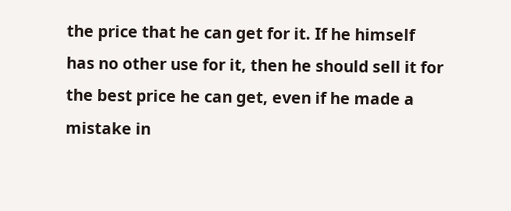the price that he can get for it. If he himself has no other use for it, then he should sell it for the best price he can get, even if he made a mistake in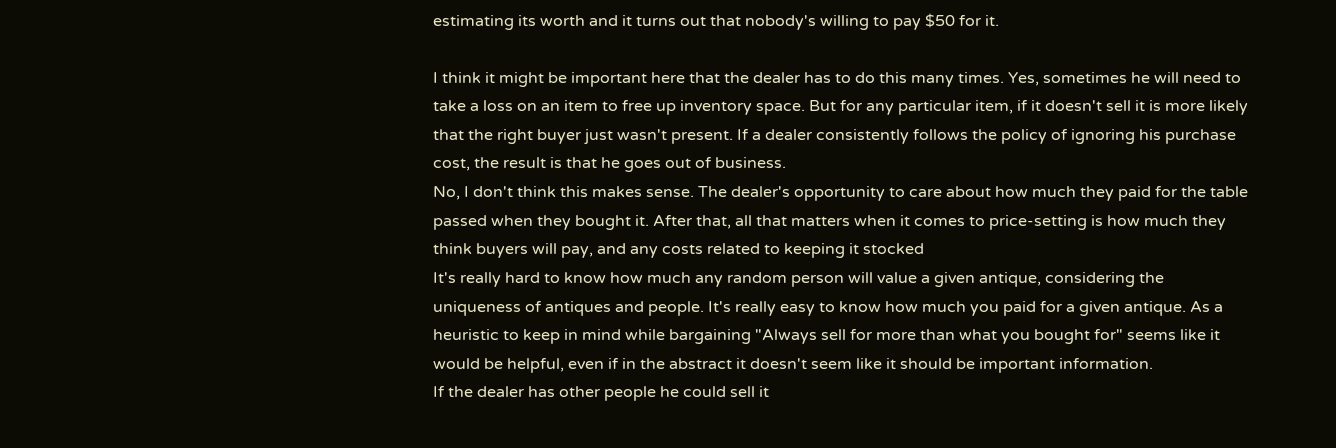estimating its worth and it turns out that nobody's willing to pay $50 for it.

I think it might be important here that the dealer has to do this many times. Yes, sometimes he will need to take a loss on an item to free up inventory space. But for any particular item, if it doesn't sell it is more likely that the right buyer just wasn't present. If a dealer consistently follows the policy of ignoring his purchase cost, the result is that he goes out of business.
No, I don't think this makes sense. The dealer's opportunity to care about how much they paid for the table passed when they bought it. After that, all that matters when it comes to price-setting is how much they think buyers will pay, and any costs related to keeping it stocked
It's really hard to know how much any random person will value a given antique, considering the uniqueness of antiques and people. It's really easy to know how much you paid for a given antique. As a heuristic to keep in mind while bargaining "Always sell for more than what you bought for" seems like it would be helpful, even if in the abstract it doesn't seem like it should be important information.
If the dealer has other people he could sell it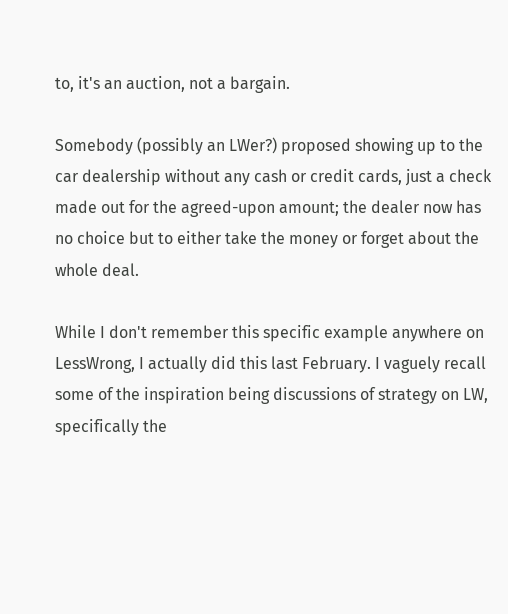to, it's an auction, not a bargain.

Somebody (possibly an LWer?) proposed showing up to the car dealership without any cash or credit cards, just a check made out for the agreed-upon amount; the dealer now has no choice but to either take the money or forget about the whole deal.

While I don't remember this specific example anywhere on LessWrong, I actually did this last February. I vaguely recall some of the inspiration being discussions of strategy on LW, specifically the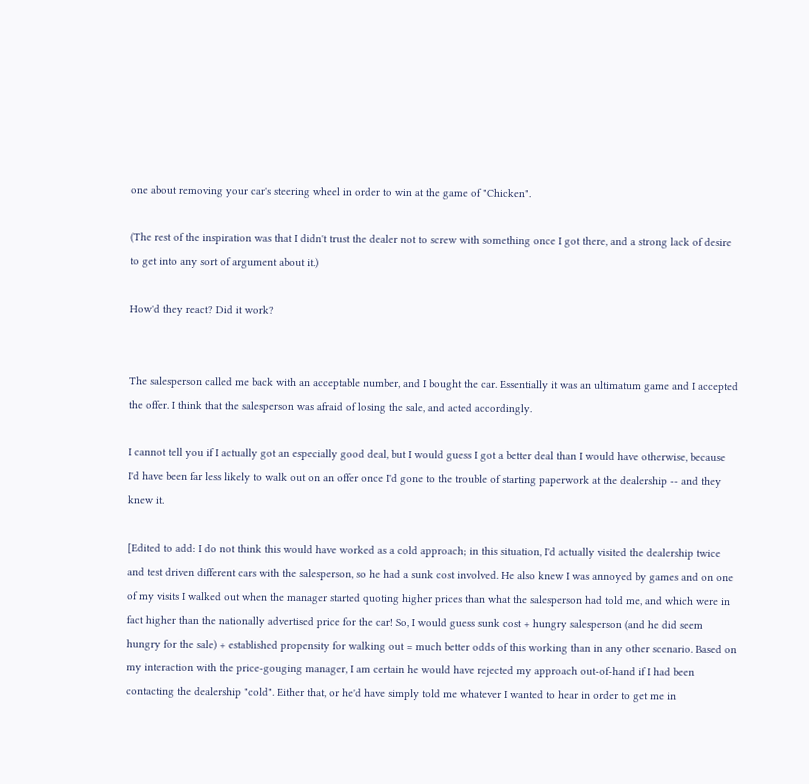one about removing your car's steering wheel in order to win at the game of "Chicken".

(The rest of the inspiration was that I didn't trust the dealer not to screw with something once I got there, and a strong lack of desire to get into any sort of argument about it.)

How'd they react? Did it work?


The salesperson called me back with an acceptable number, and I bought the car. Essentially it was an ultimatum game and I accepted the offer. I think that the salesperson was afraid of losing the sale, and acted accordingly.

I cannot tell you if I actually got an especially good deal, but I would guess I got a better deal than I would have otherwise, because I'd have been far less likely to walk out on an offer once I'd gone to the trouble of starting paperwork at the dealership -- and they knew it.

[Edited to add: I do not think this would have worked as a cold approach; in this situation, I'd actually visited the dealership twice and test driven different cars with the salesperson, so he had a sunk cost involved. He also knew I was annoyed by games and on one of my visits I walked out when the manager started quoting higher prices than what the salesperson had told me, and which were in fact higher than the nationally advertised price for the car! So, I would guess sunk cost + hungry salesperson (and he did seem hungry for the sale) + established propensity for walking out = much better odds of this working than in any other scenario. Based on my interaction with the price-gouging manager, I am certain he would have rejected my approach out-of-hand if I had been contacting the dealership "cold". Either that, or he'd have simply told me whatever I wanted to hear in order to get me in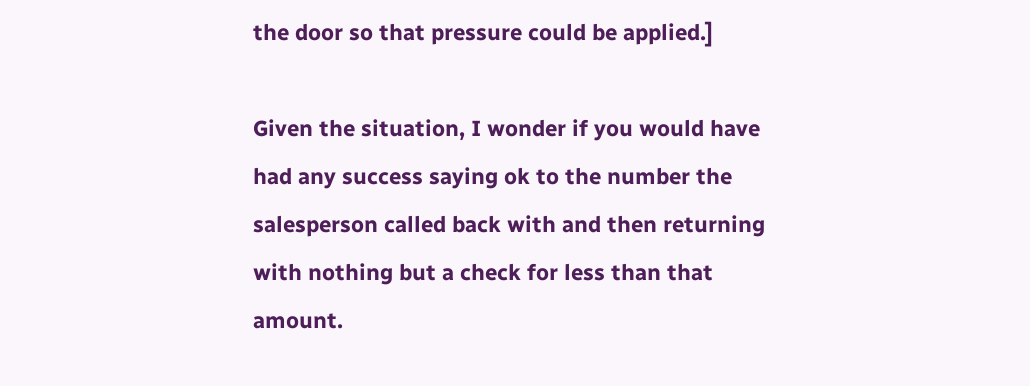the door so that pressure could be applied.]

Given the situation, I wonder if you would have had any success saying ok to the number the salesperson called back with and then returning with nothing but a check for less than that amount.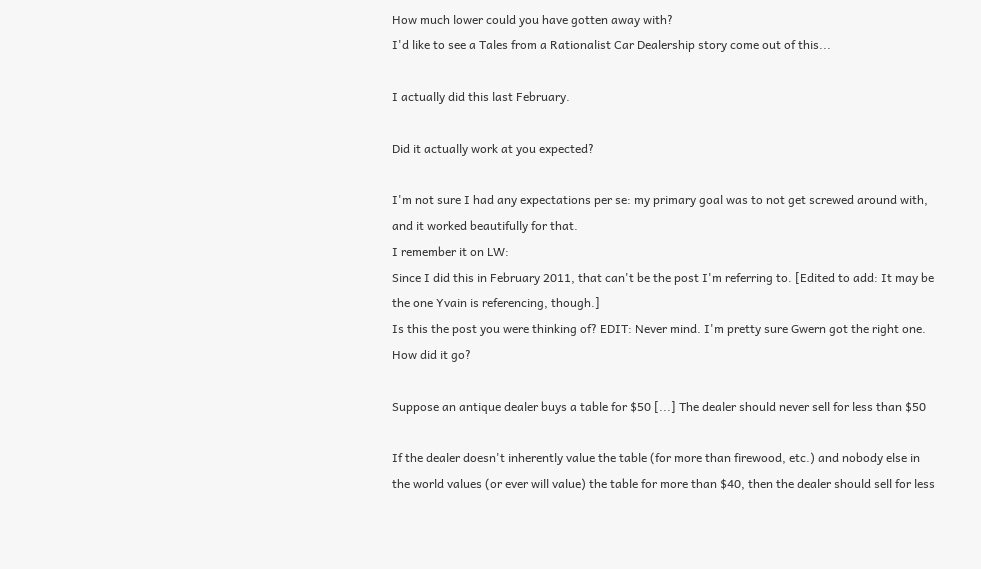How much lower could you have gotten away with?
I'd like to see a Tales from a Rationalist Car Dealership story come out of this...

I actually did this last February.

Did it actually work at you expected?

I'm not sure I had any expectations per se: my primary goal was to not get screwed around with, and it worked beautifully for that.
I remember it on LW:
Since I did this in February 2011, that can't be the post I'm referring to. [Edited to add: It may be the one Yvain is referencing, though.]
Is this the post you were thinking of? EDIT: Never mind. I'm pretty sure Gwern got the right one.
How did it go?

Suppose an antique dealer buys a table for $50 [...] The dealer should never sell for less than $50

If the dealer doesn't inherently value the table (for more than firewood, etc.) and nobody else in the world values (or ever will value) the table for more than $40, then the dealer should sell for less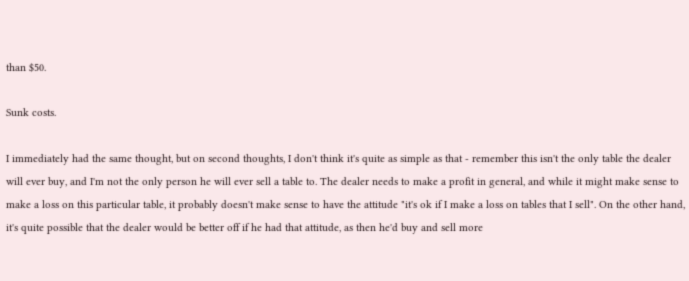than $50.

Sunk costs.

I immediately had the same thought, but on second thoughts, I don't think it's quite as simple as that - remember this isn't the only table the dealer will ever buy, and I'm not the only person he will ever sell a table to. The dealer needs to make a profit in general, and while it might make sense to make a loss on this particular table, it probably doesn't make sense to have the attitude "it's ok if I make a loss on tables that I sell". On the other hand, it's quite possible that the dealer would be better off if he had that attitude, as then he'd buy and sell more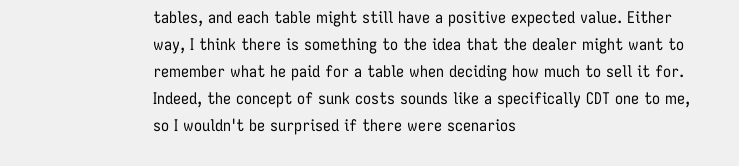tables, and each table might still have a positive expected value. Either way, I think there is something to the idea that the dealer might want to remember what he paid for a table when deciding how much to sell it for.
Indeed, the concept of sunk costs sounds like a specifically CDT one to me, so I wouldn't be surprised if there were scenarios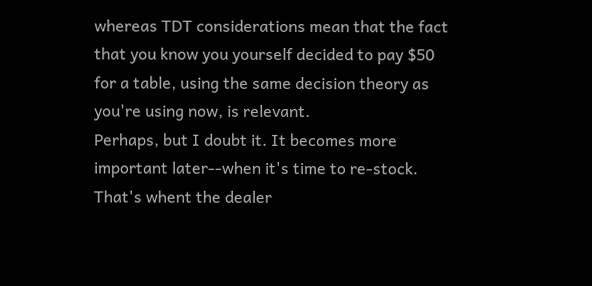whereas TDT considerations mean that the fact that you know you yourself decided to pay $50 for a table, using the same decision theory as you're using now, is relevant.
Perhaps, but I doubt it. It becomes more important later--when it's time to re-stock. That's whent the dealer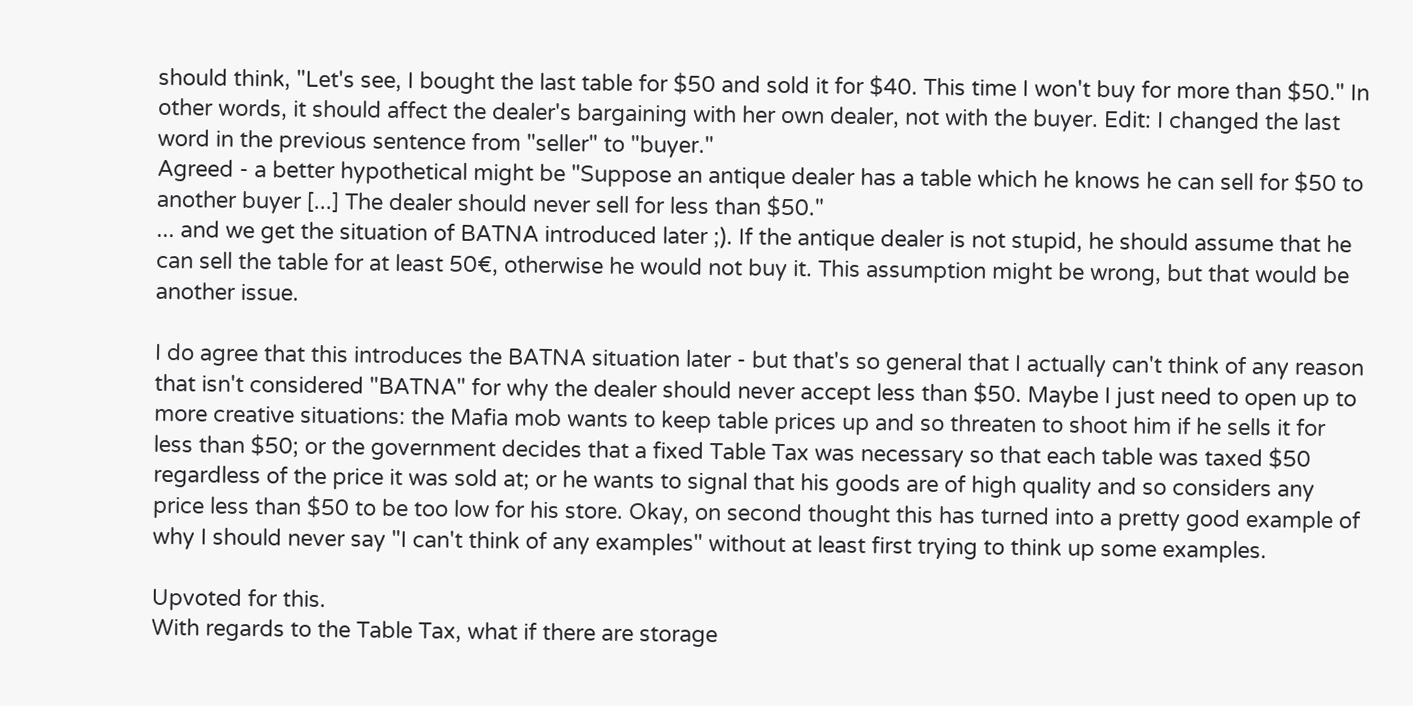should think, "Let's see, I bought the last table for $50 and sold it for $40. This time I won't buy for more than $50." In other words, it should affect the dealer's bargaining with her own dealer, not with the buyer. Edit: I changed the last word in the previous sentence from "seller" to "buyer."
Agreed - a better hypothetical might be "Suppose an antique dealer has a table which he knows he can sell for $50 to another buyer [...] The dealer should never sell for less than $50."
... and we get the situation of BATNA introduced later ;). If the antique dealer is not stupid, he should assume that he can sell the table for at least 50€, otherwise he would not buy it. This assumption might be wrong, but that would be another issue.

I do agree that this introduces the BATNA situation later - but that's so general that I actually can't think of any reason that isn't considered "BATNA" for why the dealer should never accept less than $50. Maybe I just need to open up to more creative situations: the Mafia mob wants to keep table prices up and so threaten to shoot him if he sells it for less than $50; or the government decides that a fixed Table Tax was necessary so that each table was taxed $50 regardless of the price it was sold at; or he wants to signal that his goods are of high quality and so considers any price less than $50 to be too low for his store. Okay, on second thought this has turned into a pretty good example of why I should never say "I can't think of any examples" without at least first trying to think up some examples.

Upvoted for this.
With regards to the Table Tax, what if there are storage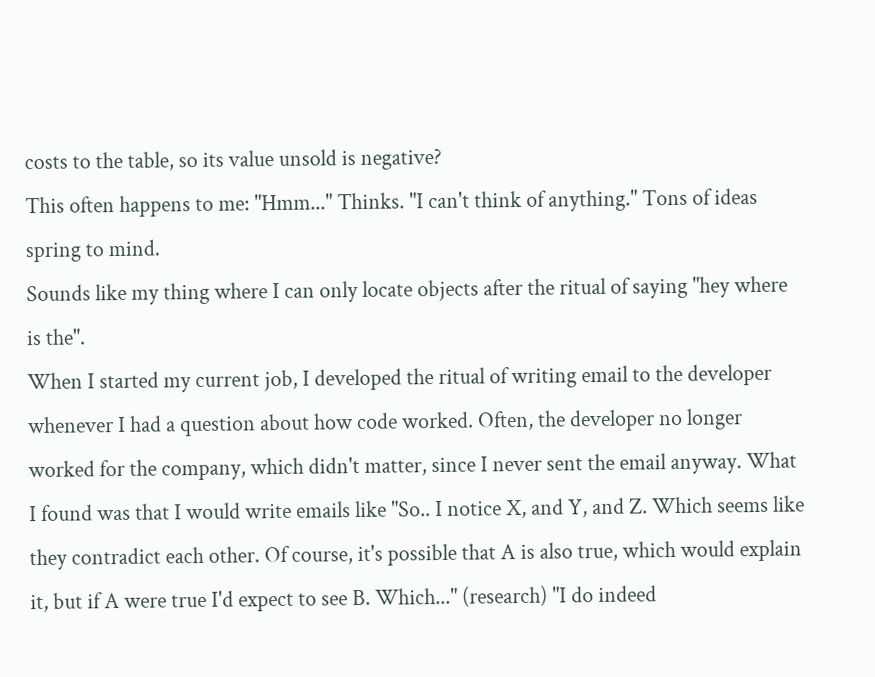costs to the table, so its value unsold is negative?
This often happens to me: "Hmm..." Thinks. "I can't think of anything." Tons of ideas spring to mind.
Sounds like my thing where I can only locate objects after the ritual of saying "hey where is the".
When I started my current job, I developed the ritual of writing email to the developer whenever I had a question about how code worked. Often, the developer no longer worked for the company, which didn't matter, since I never sent the email anyway. What I found was that I would write emails like "So.. I notice X, and Y, and Z. Which seems like they contradict each other. Of course, it's possible that A is also true, which would explain it, but if A were true I'd expect to see B. Which..." (research) "I do indeed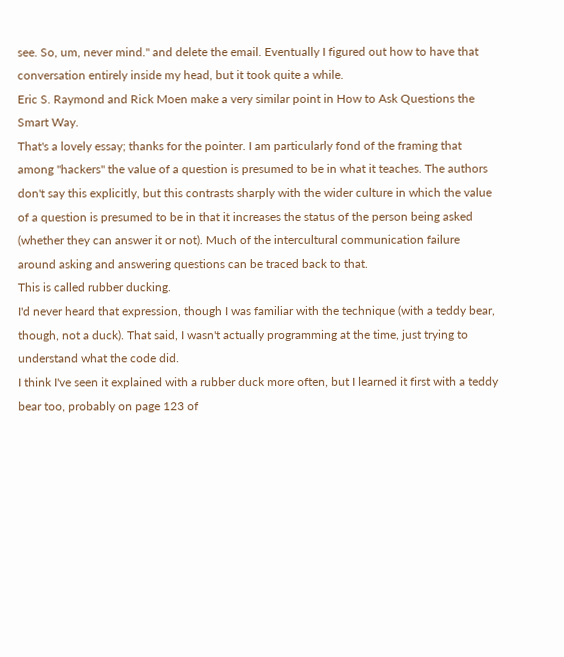see. So, um, never mind." and delete the email. Eventually I figured out how to have that conversation entirely inside my head, but it took quite a while.
Eric S. Raymond and Rick Moen make a very similar point in How to Ask Questions the Smart Way.
That's a lovely essay; thanks for the pointer. I am particularly fond of the framing that among "hackers" the value of a question is presumed to be in what it teaches. The authors don't say this explicitly, but this contrasts sharply with the wider culture in which the value of a question is presumed to be in that it increases the status of the person being asked (whether they can answer it or not). Much of the intercultural communication failure around asking and answering questions can be traced back to that.
This is called rubber ducking.
I'd never heard that expression, though I was familiar with the technique (with a teddy bear, though, not a duck). That said, I wasn't actually programming at the time, just trying to understand what the code did.
I think I've seen it explained with a rubber duck more often, but I learned it first with a teddy bear too, probably on page 123 of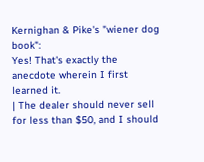Kernighan & Pike's "wiener dog book":
Yes! That's exactly the anecdote wherein I first learned it.
| The dealer should never sell for less than $50, and I should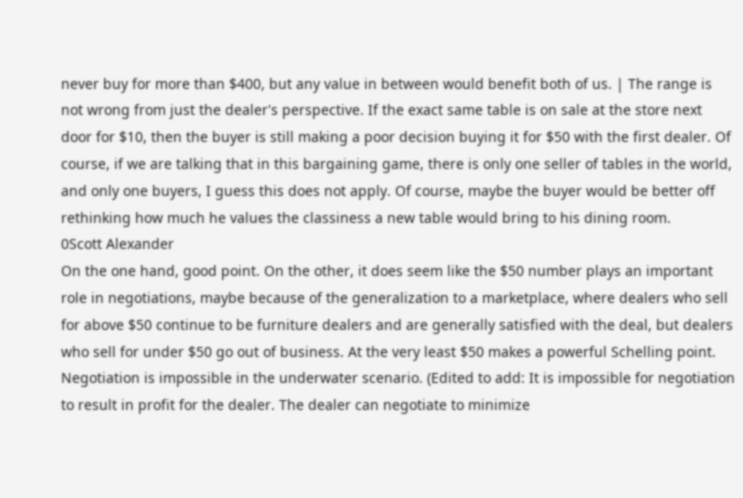never buy for more than $400, but any value in between would benefit both of us. | The range is not wrong from just the dealer's perspective. If the exact same table is on sale at the store next door for $10, then the buyer is still making a poor decision buying it for $50 with the first dealer. Of course, if we are talking that in this bargaining game, there is only one seller of tables in the world, and only one buyers, I guess this does not apply. Of course, maybe the buyer would be better off rethinking how much he values the classiness a new table would bring to his dining room.
0Scott Alexander
On the one hand, good point. On the other, it does seem like the $50 number plays an important role in negotiations, maybe because of the generalization to a marketplace, where dealers who sell for above $50 continue to be furniture dealers and are generally satisfied with the deal, but dealers who sell for under $50 go out of business. At the very least $50 makes a powerful Schelling point.
Negotiation is impossible in the underwater scenario. (Edited to add: It is impossible for negotiation to result in profit for the dealer. The dealer can negotiate to minimize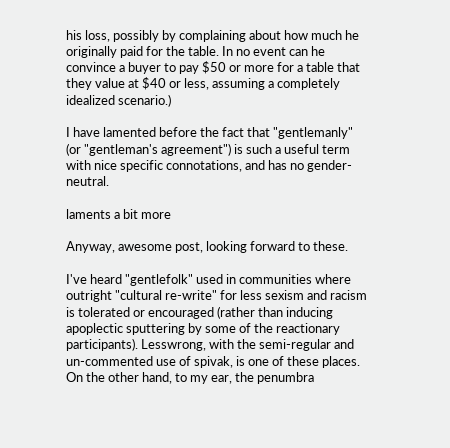his loss, possibly by complaining about how much he originally paid for the table. In no event can he convince a buyer to pay $50 or more for a table that they value at $40 or less, assuming a completely idealized scenario.)

I have lamented before the fact that "gentlemanly" (or "gentleman's agreement") is such a useful term with nice specific connotations, and has no gender-neutral.

laments a bit more

Anyway, awesome post, looking forward to these.

I've heard "gentlefolk" used in communities where outright "cultural re-write" for less sexism and racism is tolerated or encouraged (rather than inducing apoplectic sputtering by some of the reactionary participants). Lesswrong, with the semi-regular and un-commented use of spivak, is one of these places. On the other hand, to my ear, the penumbra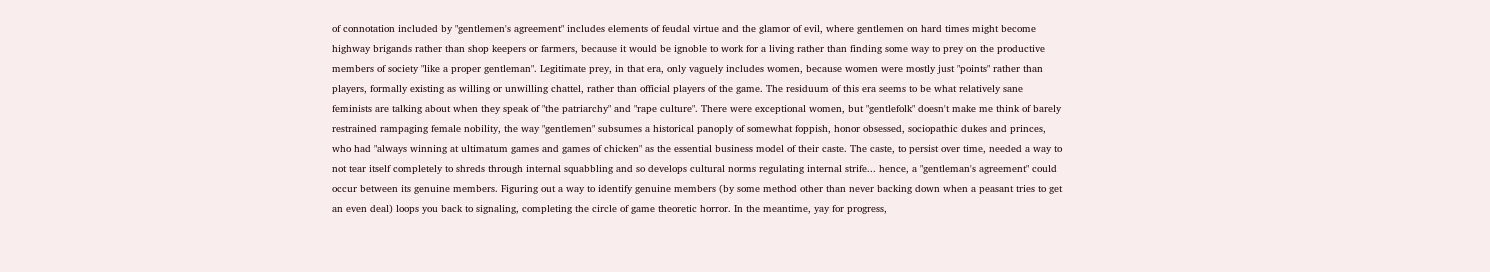of connotation included by "gentlemen's agreement" includes elements of feudal virtue and the glamor of evil, where gentlemen on hard times might become highway brigands rather than shop keepers or farmers, because it would be ignoble to work for a living rather than finding some way to prey on the productive members of society "like a proper gentleman". Legitimate prey, in that era, only vaguely includes women, because women were mostly just "points" rather than players, formally existing as willing or unwilling chattel, rather than official players of the game. The residuum of this era seems to be what relatively sane feminists are talking about when they speak of "the patriarchy" and "rape culture". There were exceptional women, but "gentlefolk" doesn't make me think of barely restrained rampaging female nobility, the way "gentlemen" subsumes a historical panoply of somewhat foppish, honor obsessed, sociopathic dukes and princes, who had "always winning at ultimatum games and games of chicken" as the essential business model of their caste. The caste, to persist over time, needed a way to not tear itself completely to shreds through internal squabbling and so develops cultural norms regulating internal strife... hence, a "gentleman's agreement" could occur between its genuine members. Figuring out a way to identify genuine members (by some method other than never backing down when a peasant tries to get an even deal) loops you back to signaling, completing the circle of game theoretic horror. In the meantime, yay for progress,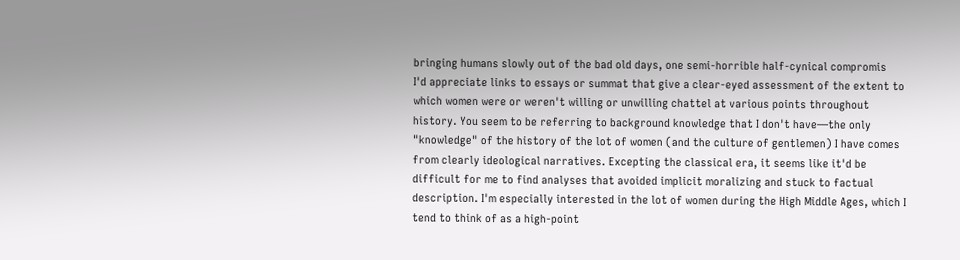bringing humans slowly out of the bad old days, one semi-horrible half-cynical compromis
I'd appreciate links to essays or summat that give a clear-eyed assessment of the extent to which women were or weren't willing or unwilling chattel at various points throughout history. You seem to be referring to background knowledge that I don't have—the only "knowledge" of the history of the lot of women (and the culture of gentlemen) I have comes from clearly ideological narratives. Excepting the classical era, it seems like it'd be difficult for me to find analyses that avoided implicit moralizing and stuck to factual description. I'm especially interested in the lot of women during the High Middle Ages, which I tend to think of as a high-point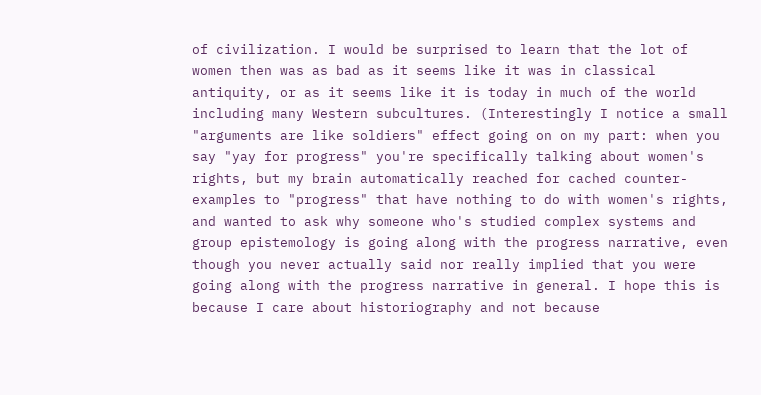of civilization. I would be surprised to learn that the lot of women then was as bad as it seems like it was in classical antiquity, or as it seems like it is today in much of the world including many Western subcultures. (Interestingly I notice a small "arguments are like soldiers" effect going on on my part: when you say "yay for progress" you're specifically talking about women's rights, but my brain automatically reached for cached counter-examples to "progress" that have nothing to do with women's rights, and wanted to ask why someone who's studied complex systems and group epistemology is going along with the progress narrative, even though you never actually said nor really implied that you were going along with the progress narrative in general. I hope this is because I care about historiography and not because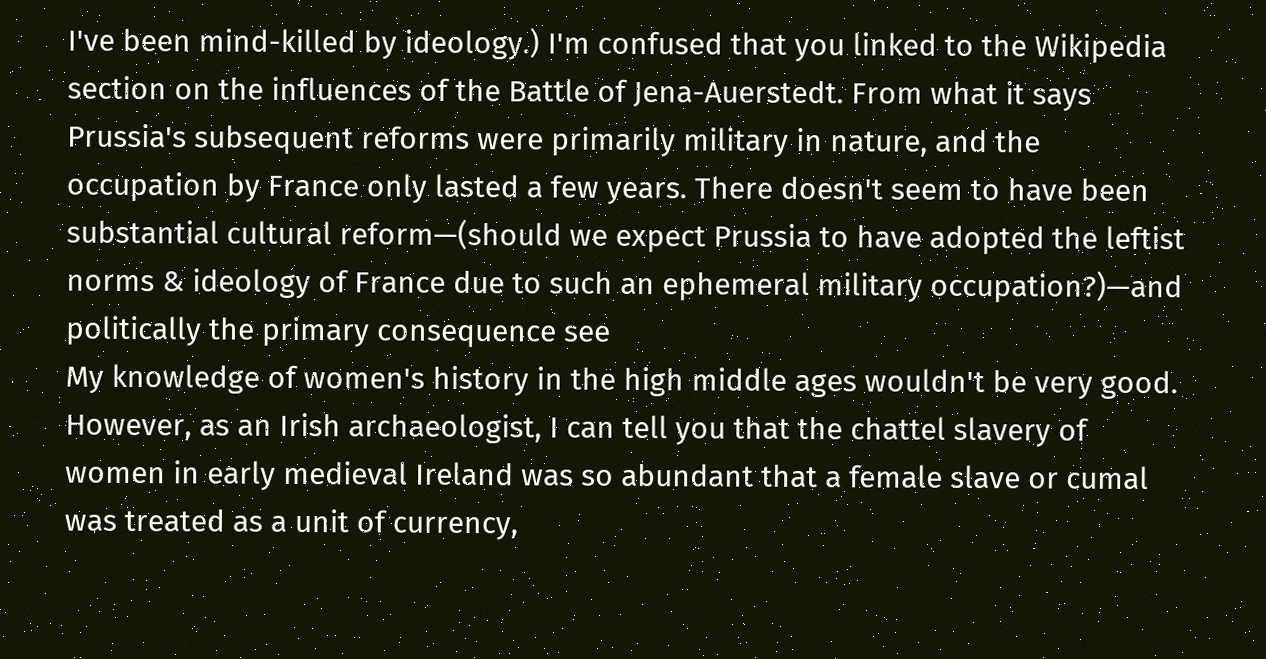I've been mind-killed by ideology.) I'm confused that you linked to the Wikipedia section on the influences of the Battle of Jena-Auerstedt. From what it says Prussia's subsequent reforms were primarily military in nature, and the occupation by France only lasted a few years. There doesn't seem to have been substantial cultural reform—(should we expect Prussia to have adopted the leftist norms & ideology of France due to such an ephemeral military occupation?)—and politically the primary consequence see
My knowledge of women's history in the high middle ages wouldn't be very good. However, as an Irish archaeologist, I can tell you that the chattel slavery of women in early medieval Ireland was so abundant that a female slave or cumal was treated as a unit of currency,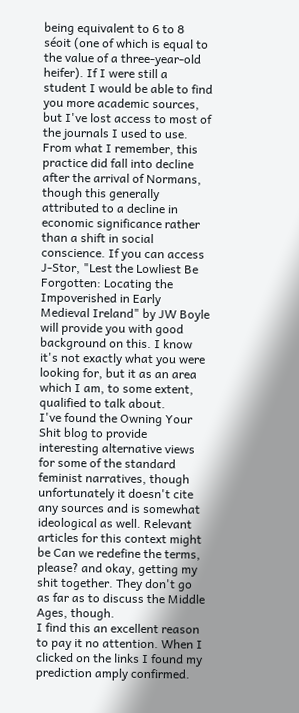being equivalent to 6 to 8 séoit (one of which is equal to the value of a three-year-old heifer). If I were still a student I would be able to find you more academic sources, but I've lost access to most of the journals I used to use. From what I remember, this practice did fall into decline after the arrival of Normans, though this generally attributed to a decline in economic significance rather than a shift in social conscience. If you can access J-Stor, "Lest the Lowliest Be Forgotten: Locating the Impoverished in Early Medieval Ireland" by JW Boyle will provide you with good background on this. I know it's not exactly what you were looking for, but it as an area which I am, to some extent, qualified to talk about.
I've found the Owning Your Shit blog to provide interesting alternative views for some of the standard feminist narratives, though unfortunately it doesn't cite any sources and is somewhat ideological as well. Relevant articles for this context might be Can we redefine the terms, please? and okay, getting my shit together. They don't go as far as to discuss the Middle Ages, though.
I find this an excellent reason to pay it no attention. When I clicked on the links I found my prediction amply confirmed.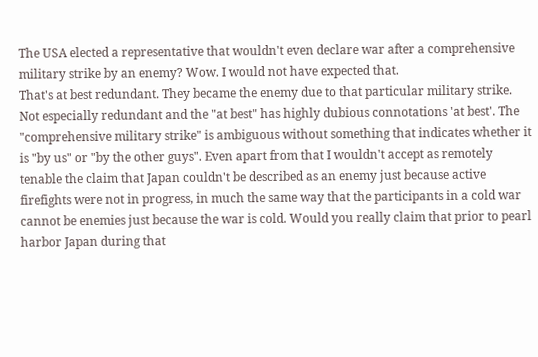The USA elected a representative that wouldn't even declare war after a comprehensive military strike by an enemy? Wow. I would not have expected that.
That's at best redundant. They became the enemy due to that particular military strike.
Not especially redundant and the "at best" has highly dubious connotations 'at best'. The "comprehensive military strike" is ambiguous without something that indicates whether it is "by us" or "by the other guys". Even apart from that I wouldn't accept as remotely tenable the claim that Japan couldn't be described as an enemy just because active firefights were not in progress, in much the same way that the participants in a cold war cannot be enemies just because the war is cold. Would you really claim that prior to pearl harbor Japan during that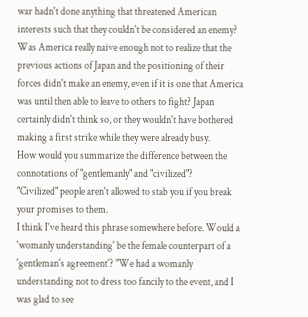war hadn't done anything that threatened American interests such that they couldn't be considered an enemy? Was America really naive enough not to realize that the previous actions of Japan and the positioning of their forces didn't make an enemy, even if it is one that America was until then able to leave to others to fight? Japan certainly didn't think so, or they wouldn't have bothered making a first strike while they were already busy.
How would you summarize the difference between the connotations of "gentlemanly" and "civilized"?
"Civilized" people aren't allowed to stab you if you break your promises to them.
I think I've heard this phrase somewhere before. Would a 'womanly understanding' be the female counterpart of a 'gentleman's agreement'? "We had a womanly understanding not to dress too fancily to the event, and I was glad to see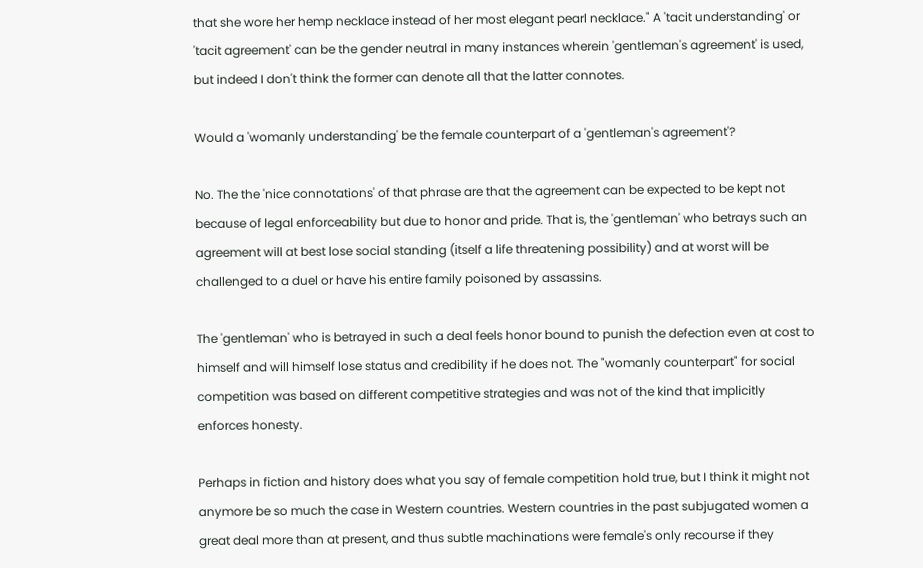that she wore her hemp necklace instead of her most elegant pearl necklace." A 'tacit understanding' or 'tacit agreement' can be the gender neutral in many instances wherein 'gentleman's agreement' is used, but indeed I don't think the former can denote all that the latter connotes.

Would a 'womanly understanding' be the female counterpart of a 'gentleman's agreement'?

No. The the 'nice connotations' of that phrase are that the agreement can be expected to be kept not because of legal enforceability but due to honor and pride. That is, the 'gentleman' who betrays such an agreement will at best lose social standing (itself a life threatening possibility) and at worst will be challenged to a duel or have his entire family poisoned by assassins.

The 'gentleman' who is betrayed in such a deal feels honor bound to punish the defection even at cost to himself and will himself lose status and credibility if he does not. The "womanly counterpart" for social competition was based on different competitive strategies and was not of the kind that implicitly enforces honesty.

Perhaps in fiction and history does what you say of female competition hold true, but I think it might not anymore be so much the case in Western countries. Western countries in the past subjugated women a great deal more than at present, and thus subtle machinations were female's only recourse if they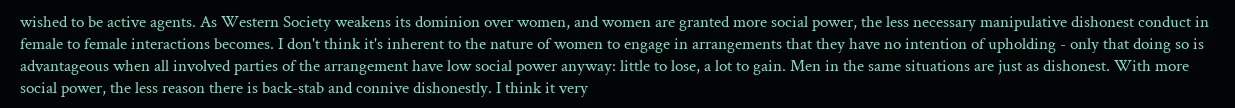wished to be active agents. As Western Society weakens its dominion over women, and women are granted more social power, the less necessary manipulative dishonest conduct in female to female interactions becomes. I don't think it's inherent to the nature of women to engage in arrangements that they have no intention of upholding - only that doing so is advantageous when all involved parties of the arrangement have low social power anyway: little to lose, a lot to gain. Men in the same situations are just as dishonest. With more social power, the less reason there is back-stab and connive dishonestly. I think it very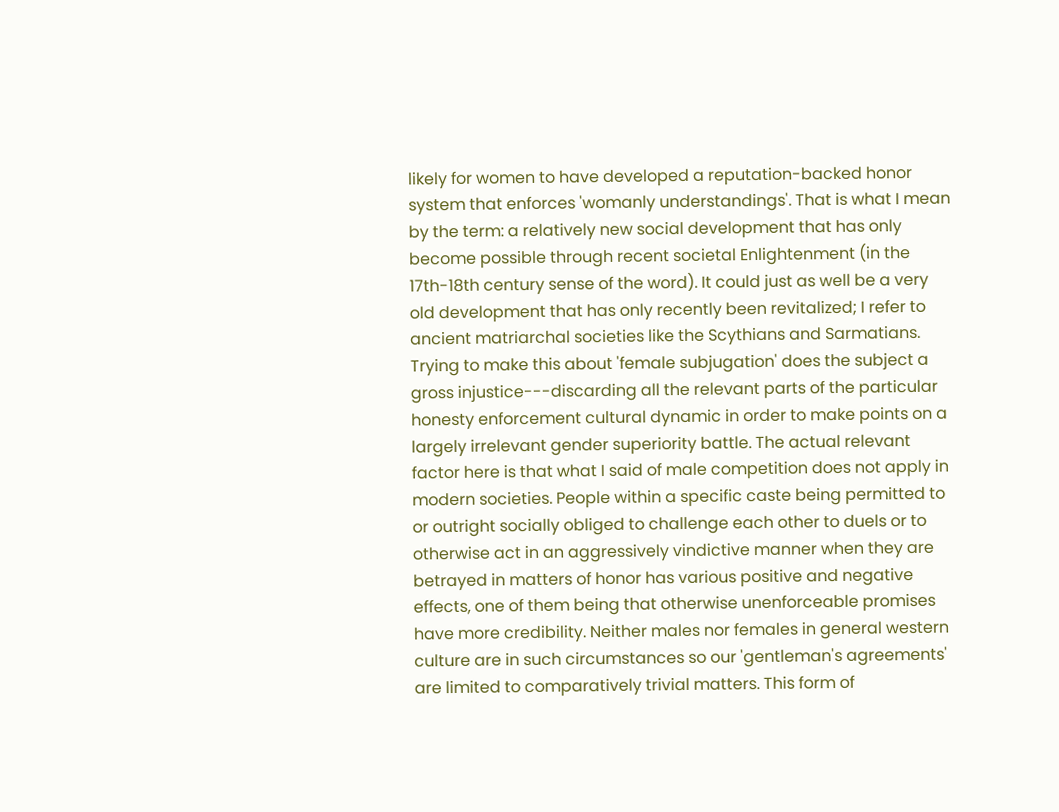likely for women to have developed a reputation-backed honor system that enforces 'womanly understandings'. That is what I mean by the term: a relatively new social development that has only become possible through recent societal Enlightenment (in the 17th-18th century sense of the word). It could just as well be a very old development that has only recently been revitalized; I refer to ancient matriarchal societies like the Scythians and Sarmatians.
Trying to make this about 'female subjugation' does the subject a gross injustice---discarding all the relevant parts of the particular honesty enforcement cultural dynamic in order to make points on a largely irrelevant gender superiority battle. The actual relevant factor here is that what I said of male competition does not apply in modern societies. People within a specific caste being permitted to or outright socially obliged to challenge each other to duels or to otherwise act in an aggressively vindictive manner when they are betrayed in matters of honor has various positive and negative effects, one of them being that otherwise unenforceable promises have more credibility. Neither males nor females in general western culture are in such circumstances so our 'gentleman's agreements' are limited to comparatively trivial matters. This form of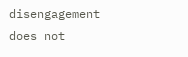disengagement does not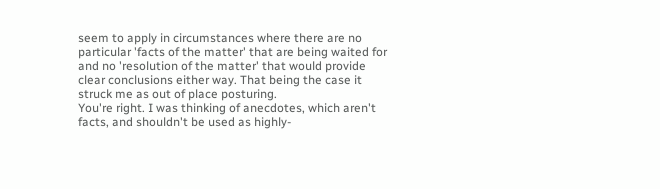seem to apply in circumstances where there are no particular 'facts of the matter' that are being waited for and no 'resolution of the matter' that would provide clear conclusions either way. That being the case it struck me as out of place posturing.
You're right. I was thinking of anecdotes, which aren't facts, and shouldn't be used as highly-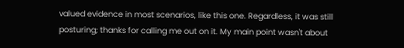valued evidence in most scenarios, like this one. Regardless, it was still posturing; thanks for calling me out on it. My main point wasn't about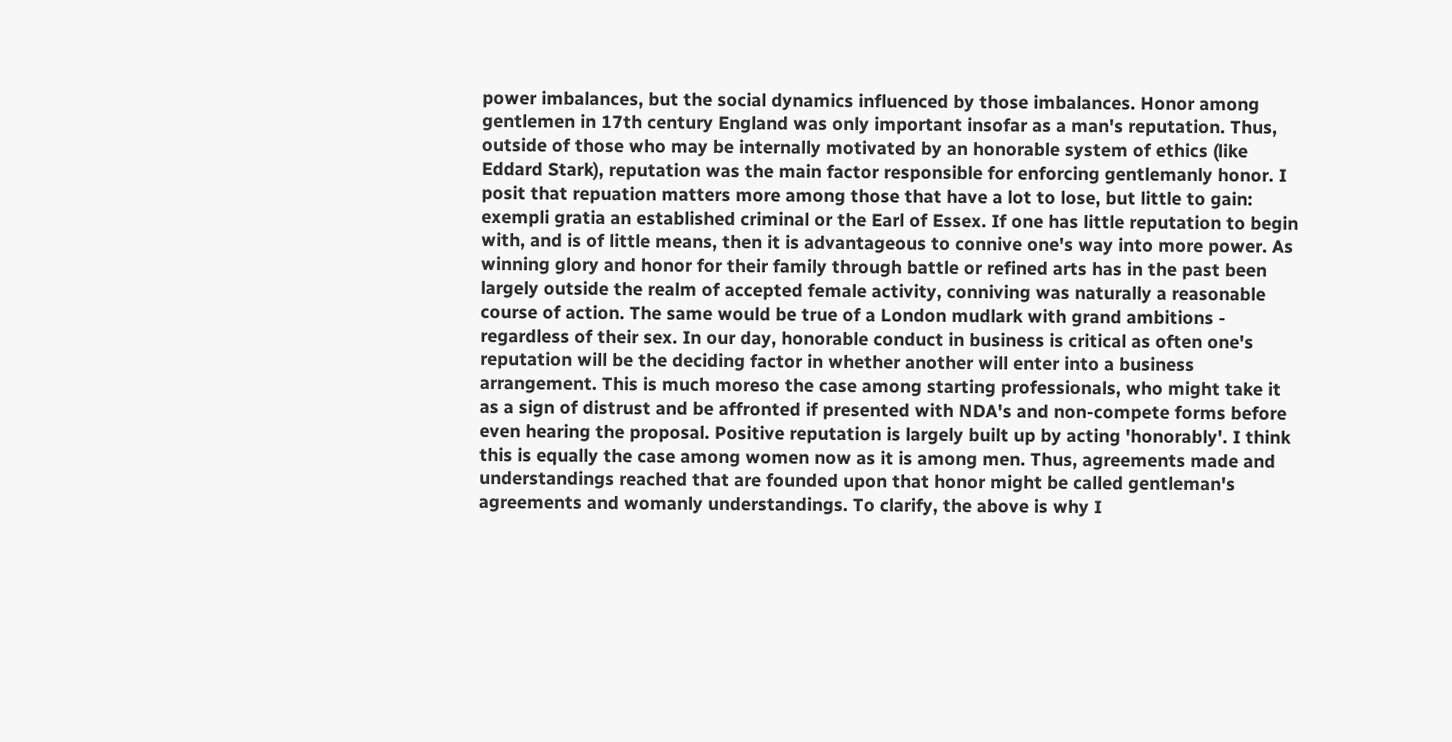power imbalances, but the social dynamics influenced by those imbalances. Honor among gentlemen in 17th century England was only important insofar as a man's reputation. Thus, outside of those who may be internally motivated by an honorable system of ethics (like Eddard Stark), reputation was the main factor responsible for enforcing gentlemanly honor. I posit that repuation matters more among those that have a lot to lose, but little to gain: exempli gratia an established criminal or the Earl of Essex. If one has little reputation to begin with, and is of little means, then it is advantageous to connive one's way into more power. As winning glory and honor for their family through battle or refined arts has in the past been largely outside the realm of accepted female activity, conniving was naturally a reasonable course of action. The same would be true of a London mudlark with grand ambitions - regardless of their sex. In our day, honorable conduct in business is critical as often one's reputation will be the deciding factor in whether another will enter into a business arrangement. This is much moreso the case among starting professionals, who might take it as a sign of distrust and be affronted if presented with NDA's and non-compete forms before even hearing the proposal. Positive reputation is largely built up by acting 'honorably'. I think this is equally the case among women now as it is among men. Thus, agreements made and understandings reached that are founded upon that honor might be called gentleman's agreements and womanly understandings. To clarify, the above is why I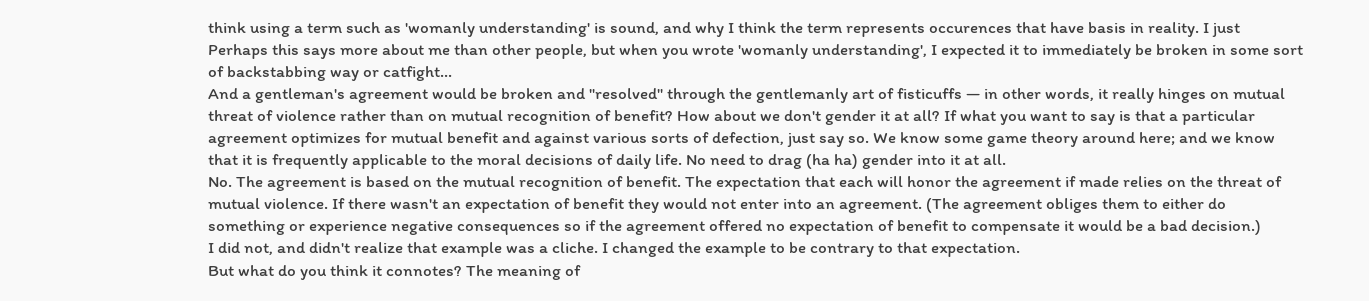think using a term such as 'womanly understanding' is sound, and why I think the term represents occurences that have basis in reality. I just
Perhaps this says more about me than other people, but when you wrote 'womanly understanding', I expected it to immediately be broken in some sort of backstabbing way or catfight...
And a gentleman's agreement would be broken and "resolved" through the gentlemanly art of fisticuffs — in other words, it really hinges on mutual threat of violence rather than on mutual recognition of benefit? How about we don't gender it at all? If what you want to say is that a particular agreement optimizes for mutual benefit and against various sorts of defection, just say so. We know some game theory around here; and we know that it is frequently applicable to the moral decisions of daily life. No need to drag (ha ha) gender into it at all.
No. The agreement is based on the mutual recognition of benefit. The expectation that each will honor the agreement if made relies on the threat of mutual violence. If there wasn't an expectation of benefit they would not enter into an agreement. (The agreement obliges them to either do something or experience negative consequences so if the agreement offered no expectation of benefit to compensate it would be a bad decision.)
I did not, and didn't realize that example was a cliche. I changed the example to be contrary to that expectation.
But what do you think it connotes? The meaning of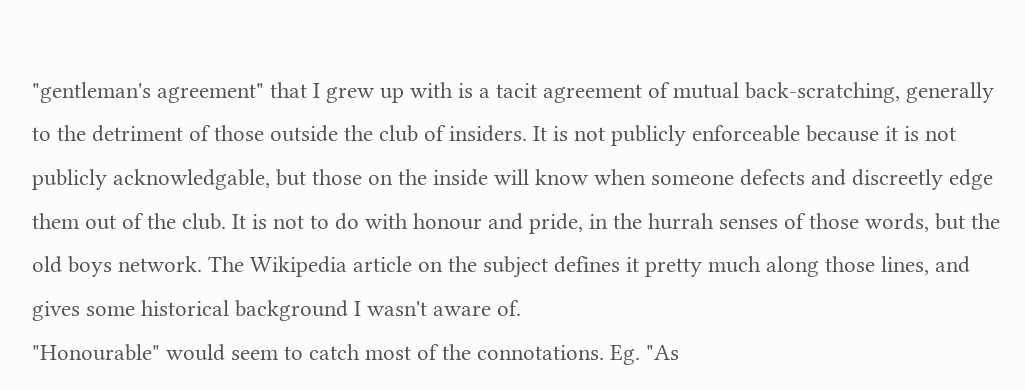"gentleman's agreement" that I grew up with is a tacit agreement of mutual back-scratching, generally to the detriment of those outside the club of insiders. It is not publicly enforceable because it is not publicly acknowledgable, but those on the inside will know when someone defects and discreetly edge them out of the club. It is not to do with honour and pride, in the hurrah senses of those words, but the old boys network. The Wikipedia article on the subject defines it pretty much along those lines, and gives some historical background I wasn't aware of.
"Honourable" would seem to catch most of the connotations. Eg. "As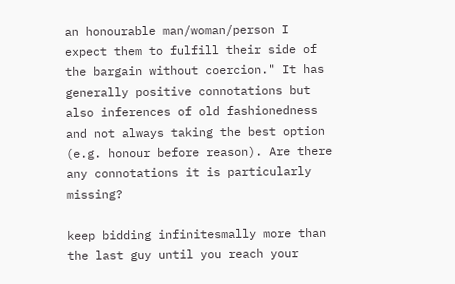an honourable man/woman/person I expect them to fulfill their side of the bargain without coercion." It has generally positive connotations but also inferences of old fashionedness and not always taking the best option (e.g. honour before reason). Are there any connotations it is particularly missing?

keep bidding infinitesmally more than the last guy until you reach your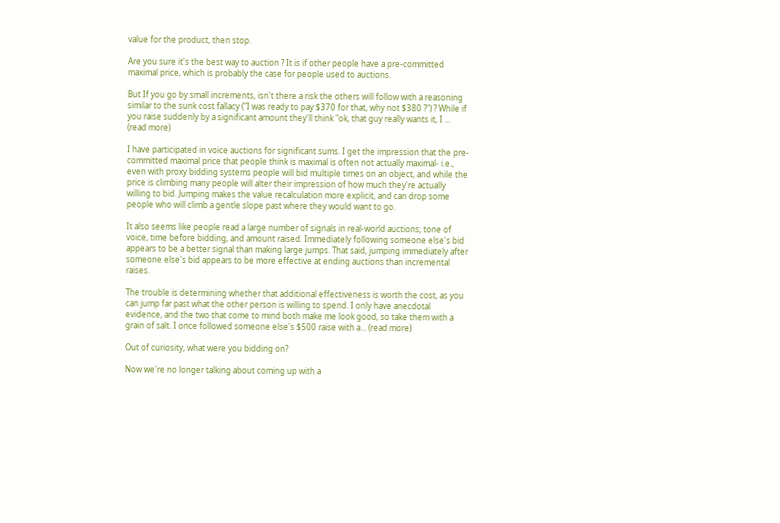value for the product, then stop.

Are you sure it's the best way to auction ? It is if other people have a pre-committed maximal price, which is probably the case for people used to auctions.

But If you go by small increments, isn't there a risk the others will follow with a reasoning similar to the sunk cost fallacy ("I was ready to pay $370 for that, why not $380 ?") ? While if you raise suddenly by a significant amount they'll think "ok, that guy really wants it, I ... (read more)

I have participated in voice auctions for significant sums. I get the impression that the pre-committed maximal price that people think is maximal is often not actually maximal- i.e., even with proxy bidding systems people will bid multiple times on an object, and while the price is climbing many people will alter their impression of how much they're actually willing to bid. Jumping makes the value recalculation more explicit, and can drop some people who will climb a gentle slope past where they would want to go.

It also seems like people read a large number of signals in real-world auctions; tone of voice, time before bidding, and amount raised. Immediately following someone else's bid appears to be a better signal than making large jumps. That said, jumping immediately after someone else's bid appears to be more effective at ending auctions than incremental raises.

The trouble is determining whether that additional effectiveness is worth the cost, as you can jump far past what the other person is willing to spend. I only have anecdotal evidence, and the two that come to mind both make me look good, so take them with a grain of salt. I once followed someone else's $500 raise with a... (read more)

Out of curiosity, what were you bidding on?

Now we're no longer talking about coming up with a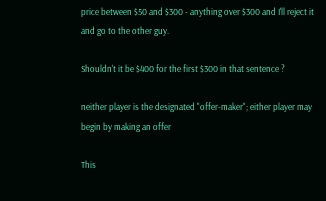price between $50 and $300 - anything over $300 and I'll reject it and go to the other guy.

Shouldn't it be $400 for the first $300 in that sentence ?

neither player is the designated "offer-maker"; either player may begin by making an offer

This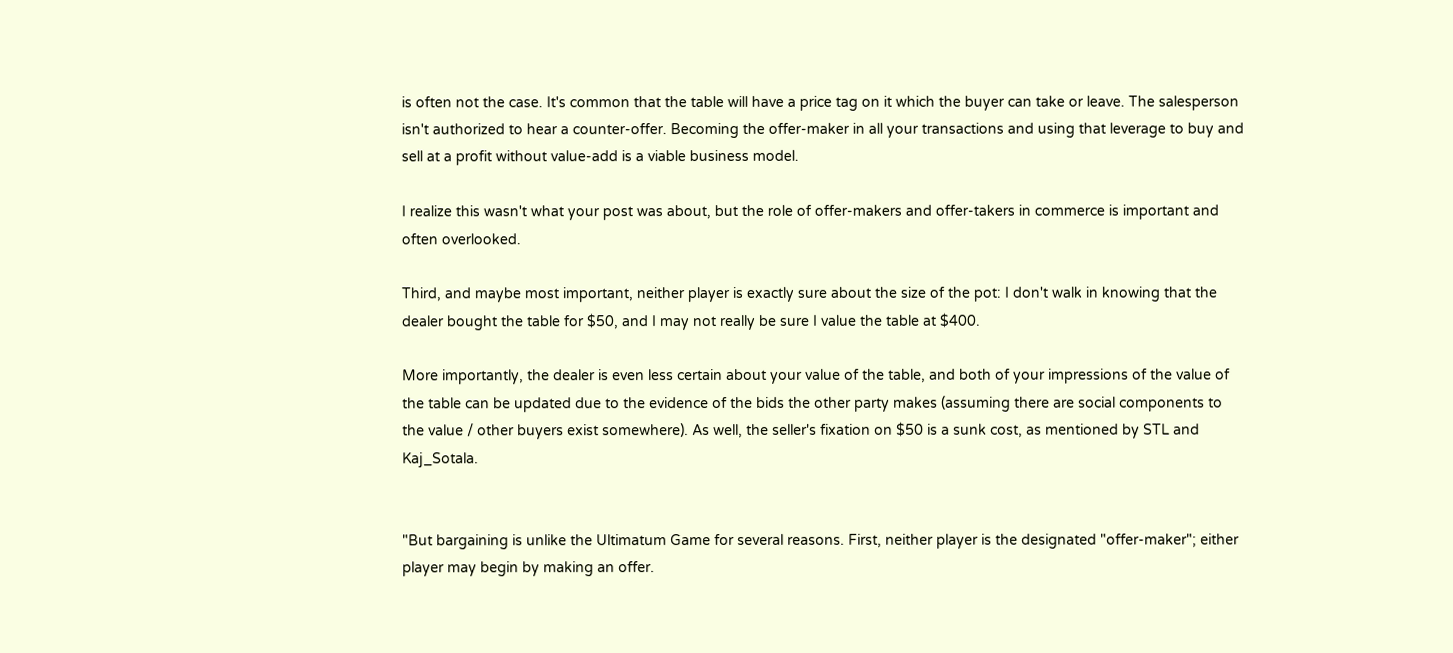is often not the case. It's common that the table will have a price tag on it which the buyer can take or leave. The salesperson isn't authorized to hear a counter-offer. Becoming the offer-maker in all your transactions and using that leverage to buy and sell at a profit without value-add is a viable business model.

I realize this wasn't what your post was about, but the role of offer-makers and offer-takers in commerce is important and often overlooked.

Third, and maybe most important, neither player is exactly sure about the size of the pot: I don't walk in knowing that the dealer bought the table for $50, and I may not really be sure I value the table at $400.

More importantly, the dealer is even less certain about your value of the table, and both of your impressions of the value of the table can be updated due to the evidence of the bids the other party makes (assuming there are social components to the value / other buyers exist somewhere). As well, the seller's fixation on $50 is a sunk cost, as mentioned by STL and Kaj_Sotala.


"But bargaining is unlike the Ultimatum Game for several reasons. First, neither player is the designated "offer-maker"; either player may begin by making an offer.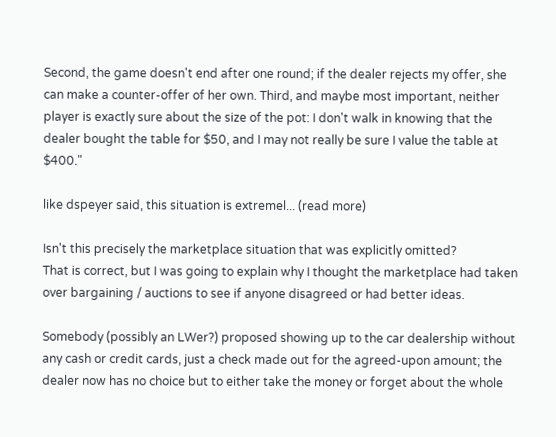Second, the game doesn't end after one round; if the dealer rejects my offer, she can make a counter-offer of her own. Third, and maybe most important, neither player is exactly sure about the size of the pot: I don't walk in knowing that the dealer bought the table for $50, and I may not really be sure I value the table at $400."

like dspeyer said, this situation is extremel... (read more)

Isn't this precisely the marketplace situation that was explicitly omitted?
That is correct, but I was going to explain why I thought the marketplace had taken over bargaining / auctions to see if anyone disagreed or had better ideas.

Somebody (possibly an LWer?) proposed showing up to the car dealership without any cash or credit cards, just a check made out for the agreed-upon amount; the dealer now has no choice but to either take the money or forget about the whole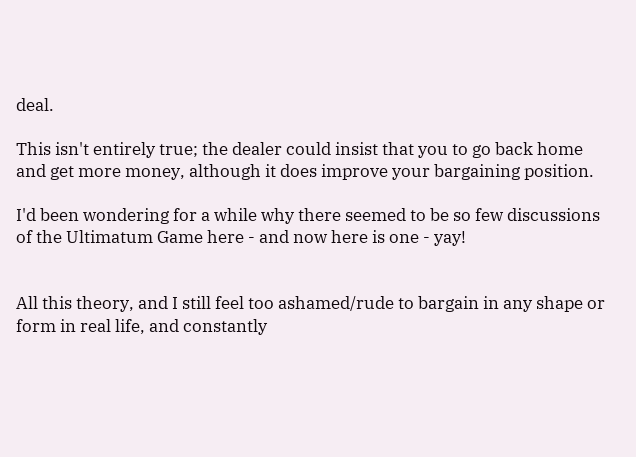deal.

This isn't entirely true; the dealer could insist that you to go back home and get more money, although it does improve your bargaining position.

I'd been wondering for a while why there seemed to be so few discussions of the Ultimatum Game here - and now here is one - yay!


All this theory, and I still feel too ashamed/rude to bargain in any shape or form in real life, and constantly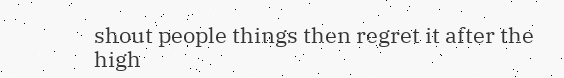shout people things then regret it after the high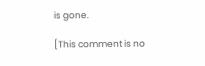is gone.

[This comment is no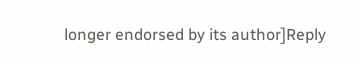longer endorsed by its author]Reply